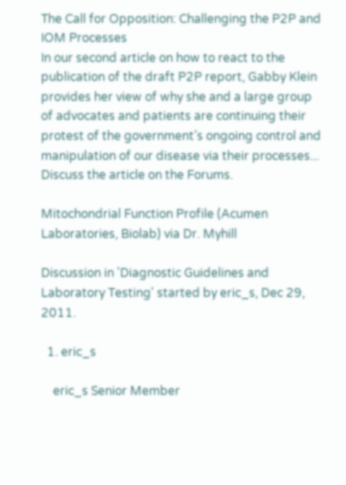The Call for Opposition: Challenging the P2P and IOM Processes
In our second article on how to react to the publication of the draft P2P report, Gabby Klein provides her view of why she and a large group of advocates and patients are continuing their protest of the government’s ongoing control and manipulation of our disease via their processes...
Discuss the article on the Forums.

Mitochondrial Function Profile (Acumen Laboratories, Biolab) via Dr. Myhill

Discussion in 'Diagnostic Guidelines and Laboratory Testing' started by eric_s, Dec 29, 2011.

  1. eric_s

    eric_s Senior Member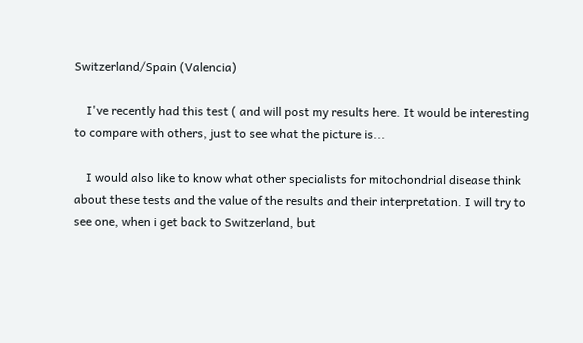Switzerland/Spain (Valencia)

    I've recently had this test ( and will post my results here. It would be interesting to compare with others, just to see what the picture is...

    I would also like to know what other specialists for mitochondrial disease think about these tests and the value of the results and their interpretation. I will try to see one, when i get back to Switzerland, but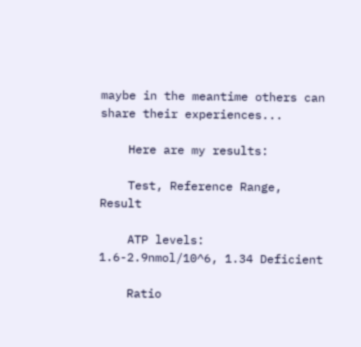maybe in the meantime others can share their experiences...

    Here are my results:

    Test, Reference Range, Result

    ATP levels: 1.6-2.9nmol/10^6, 1.34 Deficient

    Ratio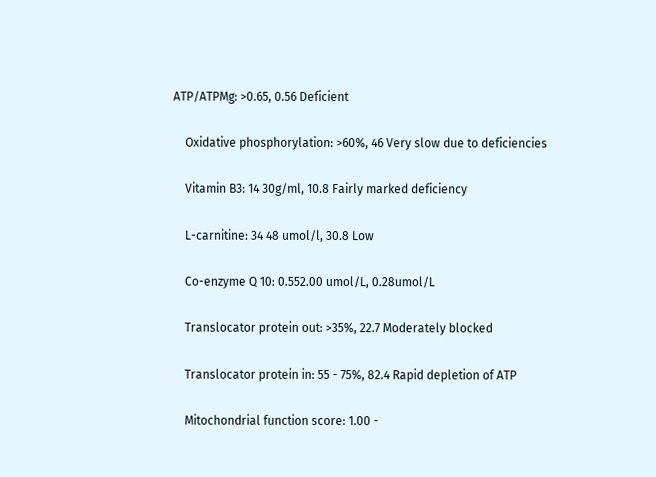ATP/ATPMg: >0.65, 0.56 Deficient

    Oxidative phosphorylation: >60%, 46 Very slow due to deficiencies

    Vitamin B3: 14 30g/ml, 10.8 Fairly marked deficiency

    L-carnitine: 34 48 umol/l, 30.8 Low

    Co-enzyme Q 10: 0.552.00 umol/L, 0.28umol/L

    Translocator protein out: >35%, 22.7 Moderately blocked

    Translocator protein in: 55 - 75%, 82.4 Rapid depletion of ATP

    Mitochondrial function score: 1.00 -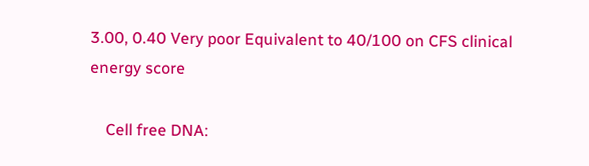3.00, 0.40 Very poor Equivalent to 40/100 on CFS clinical energy score

    Cell free DNA: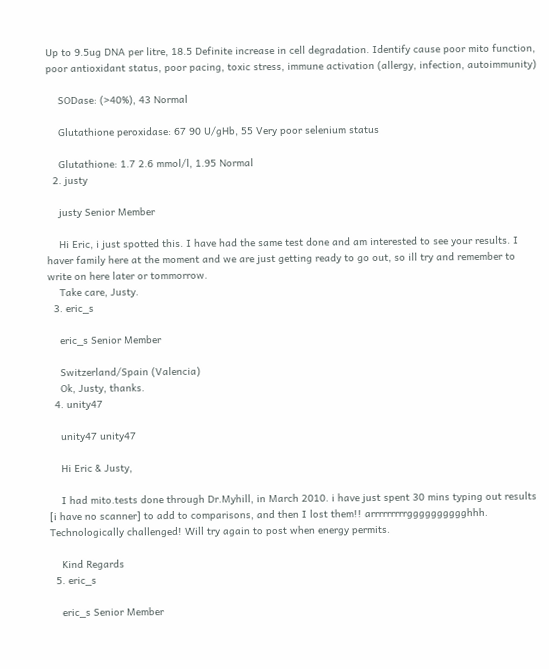Up to 9.5ug DNA per litre, 18.5 Definite increase in cell degradation. Identify cause poor mito function, poor antioxidant status, poor pacing, toxic stress, immune activation (allergy, infection, autoimmunity)

    SODase: (>40%), 43 Normal

    Glutathione peroxidase: 67 90 U/gHb, 55 Very poor selenium status

    Glutathione: 1.7 2.6 mmol/l, 1.95 Normal
  2. justy

    justy Senior Member

    Hi Eric, i just spotted this. I have had the same test done and am interested to see your results. I haver family here at the moment and we are just getting ready to go out, so ill try and remember to write on here later or tommorrow.
    Take care, Justy.
  3. eric_s

    eric_s Senior Member

    Switzerland/Spain (Valencia)
    Ok, Justy, thanks.
  4. unity47

    unity47 unity47

    Hi Eric & Justy,

    I had mito.tests done through Dr.Myhill, in March 2010. i have just spent 30 mins typing out results [i have no scanner] to add to comparisons, and then I lost them!! arrrrrrrrrgggggggggghhh. Technologically challenged! Will try again to post when energy permits.

    Kind Regards
  5. eric_s

    eric_s Senior Member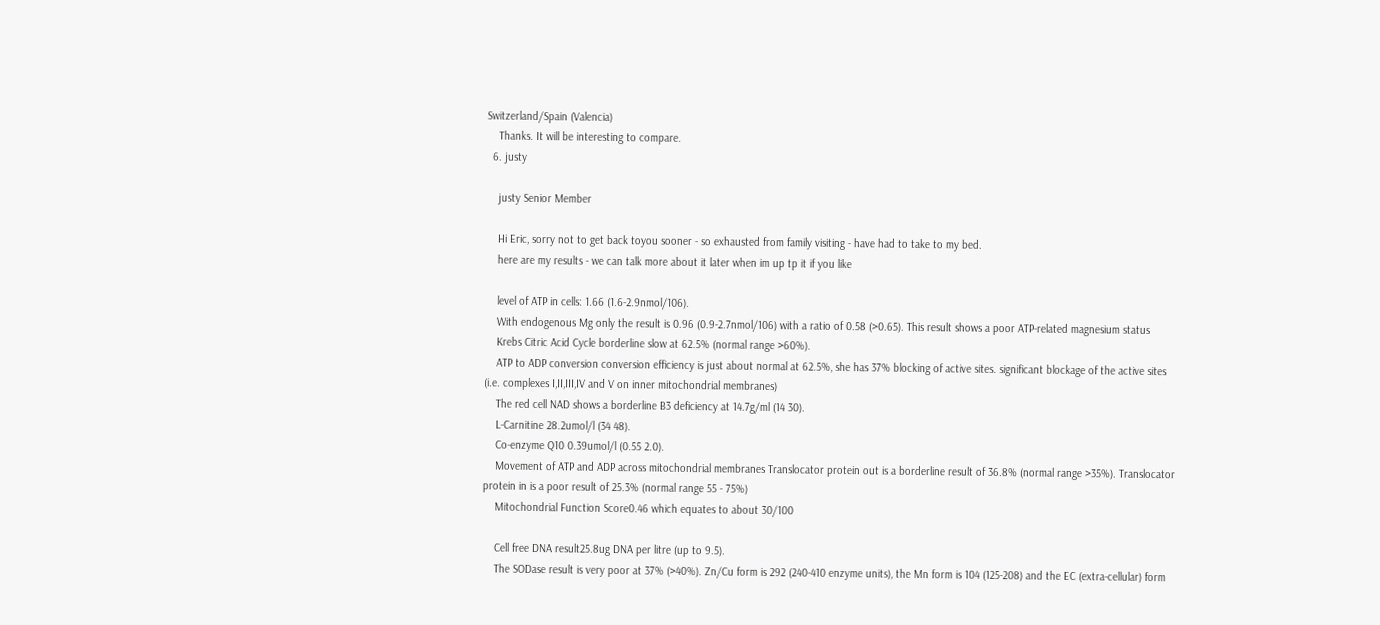Switzerland/Spain (Valencia)
    Thanks. It will be interesting to compare.
  6. justy

    justy Senior Member

    Hi Eric, sorry not to get back toyou sooner - so exhausted from family visiting - have had to take to my bed.
    here are my results - we can talk more about it later when im up tp it if you like

    level of ATP in cells: 1.66 (1.6-2.9nmol/106).
    With endogenous Mg only the result is 0.96 (0.9-2.7nmol/106) with a ratio of 0.58 (>0.65). This result shows a poor ATP-related magnesium status
    Krebs Citric Acid Cycle borderline slow at 62.5% (normal range >60%).
    ATP to ADP conversion conversion efficiency is just about normal at 62.5%, she has 37% blocking of active sites. significant blockage of the active sites (i.e. complexes I,II,III,IV and V on inner mitochondrial membranes)
    The red cell NAD shows a borderline B3 deficiency at 14.7g/ml (14 30).
    L-Carnitine 28.2umol/l (34 48).
    Co-enzyme Q10 0.39umol/l (0.55 2.0).
    Movement of ATP and ADP across mitochondrial membranes Translocator protein out is a borderline result of 36.8% (normal range >35%). Translocator protein in is a poor result of 25.3% (normal range 55 - 75%)
    Mitochondrial Function Score0.46 which equates to about 30/100

    Cell free DNA result25.8ug DNA per litre (up to 9.5).
    The SODase result is very poor at 37% (>40%). Zn/Cu form is 292 (240-410 enzyme units), the Mn form is 104 (125-208) and the EC (extra-cellular) form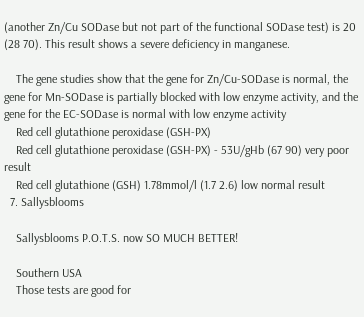(another Zn/Cu SODase but not part of the functional SODase test) is 20 (28 70). This result shows a severe deficiency in manganese.

    The gene studies show that the gene for Zn/Cu-SODase is normal, the gene for Mn-SODase is partially blocked with low enzyme activity, and the gene for the EC-SODase is normal with low enzyme activity
    Red cell glutathione peroxidase (GSH-PX)
    Red cell glutathione peroxidase (GSH-PX) - 53U/gHb (67 90) very poor result
    Red cell glutathione (GSH) 1.78mmol/l (1.7 2.6) low normal result
  7. Sallysblooms

    Sallysblooms P.O.T.S. now SO MUCH BETTER!

    Southern USA
    Those tests are good for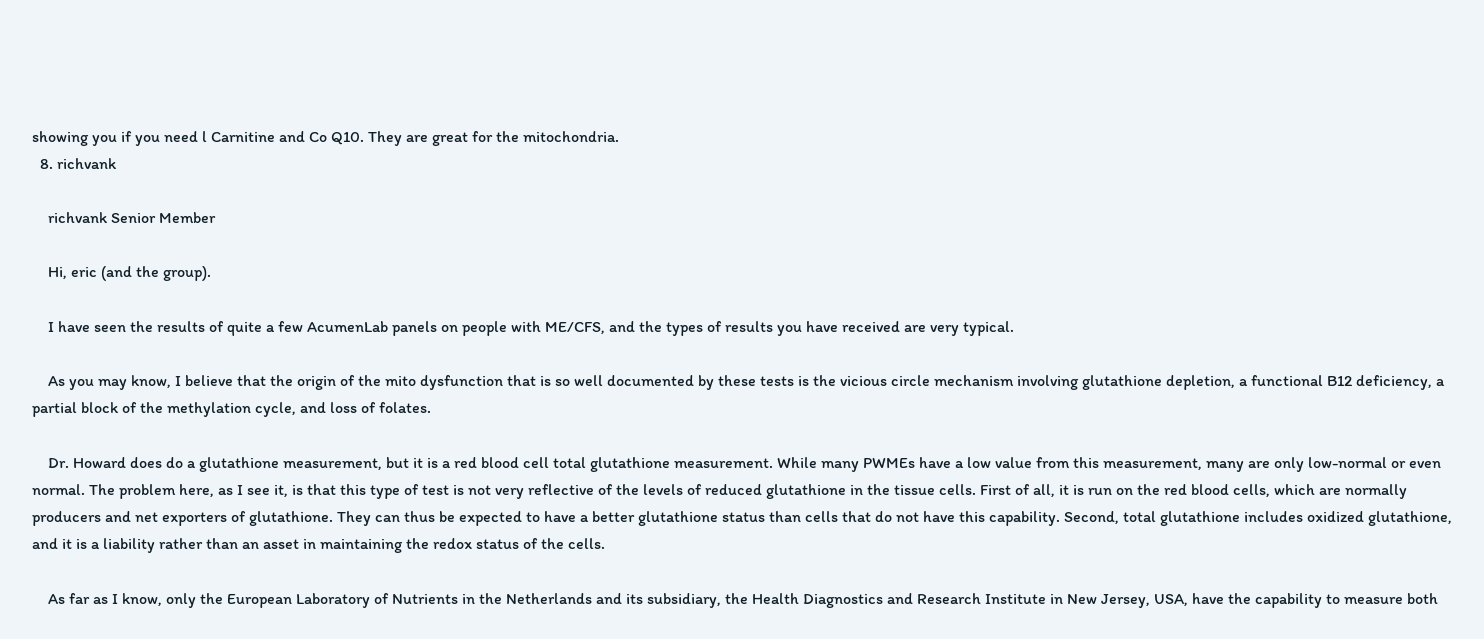showing you if you need l Carnitine and Co Q10. They are great for the mitochondria.
  8. richvank

    richvank Senior Member

    Hi, eric (and the group).

    I have seen the results of quite a few AcumenLab panels on people with ME/CFS, and the types of results you have received are very typical.

    As you may know, I believe that the origin of the mito dysfunction that is so well documented by these tests is the vicious circle mechanism involving glutathione depletion, a functional B12 deficiency, a partial block of the methylation cycle, and loss of folates.

    Dr. Howard does do a glutathione measurement, but it is a red blood cell total glutathione measurement. While many PWMEs have a low value from this measurement, many are only low-normal or even normal. The problem here, as I see it, is that this type of test is not very reflective of the levels of reduced glutathione in the tissue cells. First of all, it is run on the red blood cells, which are normally producers and net exporters of glutathione. They can thus be expected to have a better glutathione status than cells that do not have this capability. Second, total glutathione includes oxidized glutathione, and it is a liability rather than an asset in maintaining the redox status of the cells.

    As far as I know, only the European Laboratory of Nutrients in the Netherlands and its subsidiary, the Health Diagnostics and Research Institute in New Jersey, USA, have the capability to measure both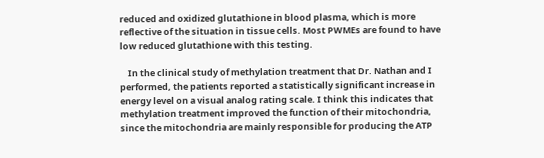reduced and oxidized glutathione in blood plasma, which is more reflective of the situation in tissue cells. Most PWMEs are found to have low reduced glutathione with this testing.

    In the clinical study of methylation treatment that Dr. Nathan and I performed, the patients reported a statistically significant increase in energy level on a visual analog rating scale. I think this indicates that methylation treatment improved the function of their mitochondria, since the mitochondria are mainly responsible for producing the ATP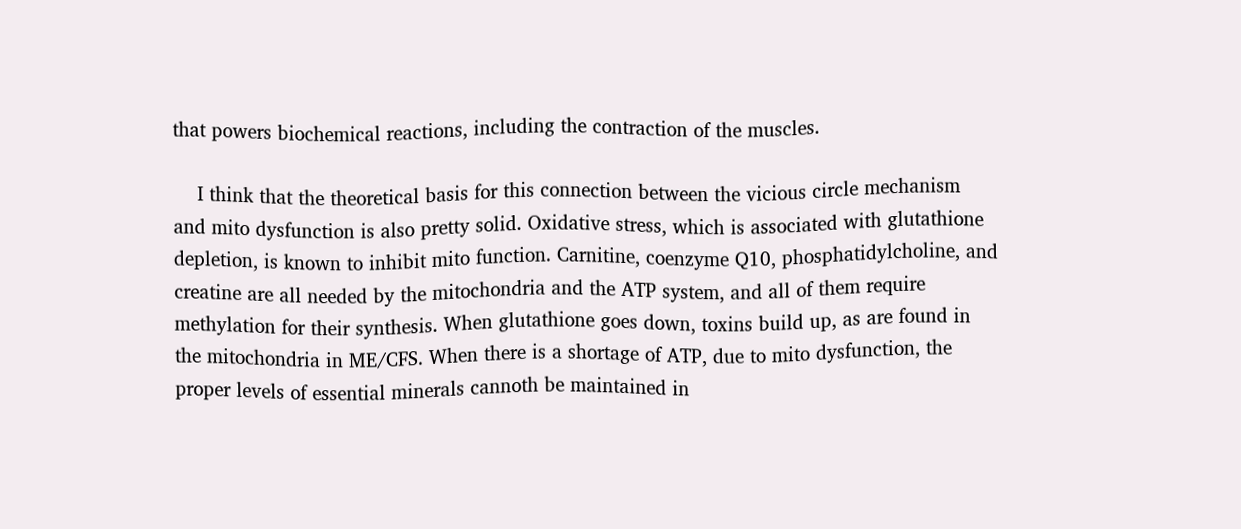that powers biochemical reactions, including the contraction of the muscles.

    I think that the theoretical basis for this connection between the vicious circle mechanism and mito dysfunction is also pretty solid. Oxidative stress, which is associated with glutathione depletion, is known to inhibit mito function. Carnitine, coenzyme Q10, phosphatidylcholine, and creatine are all needed by the mitochondria and the ATP system, and all of them require methylation for their synthesis. When glutathione goes down, toxins build up, as are found in the mitochondria in ME/CFS. When there is a shortage of ATP, due to mito dysfunction, the proper levels of essential minerals cannoth be maintained in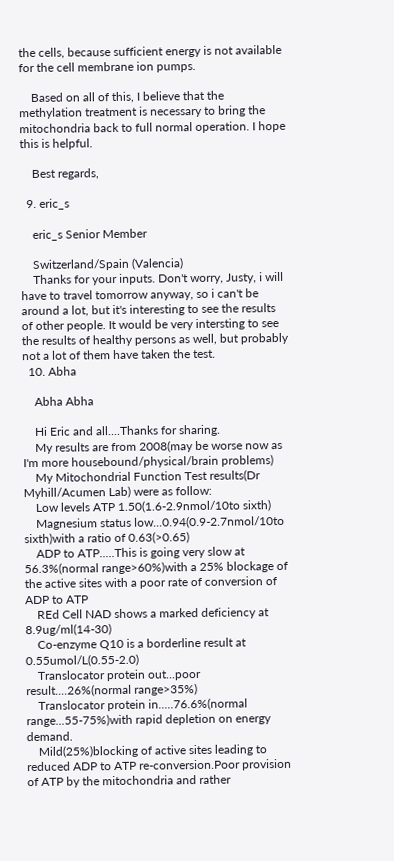the cells, because sufficient energy is not available for the cell membrane ion pumps.

    Based on all of this, I believe that the methylation treatment is necessary to bring the mitochondria back to full normal operation. I hope this is helpful.

    Best regards,

  9. eric_s

    eric_s Senior Member

    Switzerland/Spain (Valencia)
    Thanks for your inputs. Don't worry, Justy, i will have to travel tomorrow anyway, so i can't be around a lot, but it's interesting to see the results of other people. It would be very intersting to see the results of healthy persons as well, but probably not a lot of them have taken the test.
  10. Abha

    Abha Abha

    Hi Eric and all....Thanks for sharing.
    My results are from 2008(may be worse now as I'm more housebound/physical/brain problems)
    My Mitochondrial Function Test results(Dr Myhill/Acumen Lab) were as follow:
    Low levels ATP 1.50(1.6-2.9nmol/10to sixth)
    Magnesium status low...0.94(0.9-2.7nmol/10to sixth)with a ratio of 0.63(>0.65)
    ADP to ATP.....This is going very slow at 56.3%(normal range>60%)with a 25% blockage of the active sites with a poor rate of conversion of ADP to ATP
    REd Cell NAD shows a marked deficiency at 8.9ug/ml(14-30)
    Co-enzyme Q10 is a borderline result at 0.55umol/L(0.55-2.0)
    Translocator protein out...poor result....26%(normal range>35%)
    Translocator protein in.....76.6%(normal range...55-75%)with rapid depletion on energy demand.
    Mild(25%)blocking of active sites leading to reduced ADP to ATP re-conversion.Poor provision of ATP by the mitochondria and rather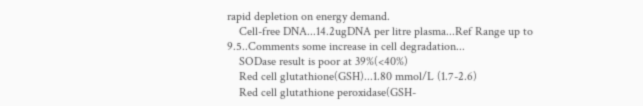rapid depletion on energy demand.
    Cell-free DNA...14.2ugDNA per litre plasma...Ref Range up to 9.5..Comments some increase in cell degradation...
    SODase result is poor at 39%(<40%)
    Red cell glutathione(GSH)...1.80 mmol/L (1.7-2.6)
    Red cell glutathione peroxidase(GSH-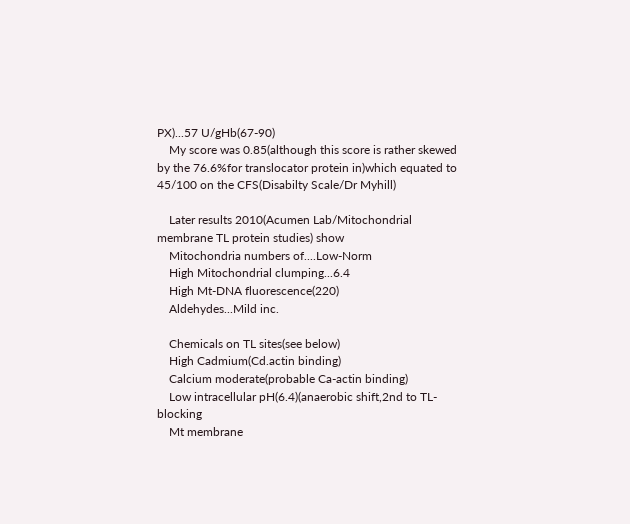PX)...57 U/gHb(67-90)
    My score was 0.85(although this score is rather skewed by the 76.6%for translocator protein in)which equated to 45/100 on the CFS(Disabilty Scale/Dr Myhill)

    Later results 2010(Acumen Lab/Mitochondrial membrane TL protein studies) show
    Mitochondria numbers of....Low-Norm
    High Mitochondrial clumping...6.4
    High Mt-DNA fluorescence(220)
    Aldehydes...Mild inc.

    Chemicals on TL sites(see below)
    High Cadmium(Cd.actin binding)
    Calcium moderate(probable Ca-actin binding)
    Low intracellular pH(6.4)(anaerobic shift,2nd to TL-blocking
    Mt membrane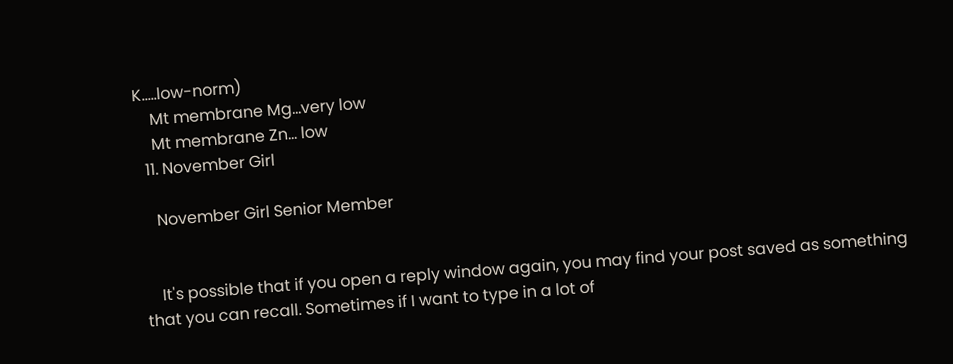K.....low-norm)
    Mt membrane Mg...very low
    Mt membrane Zn... low
  11. November Girl

    November Girl Senior Member


    It's possible that if you open a reply window again, you may find your post saved as something that you can recall. Sometimes if I want to type in a lot of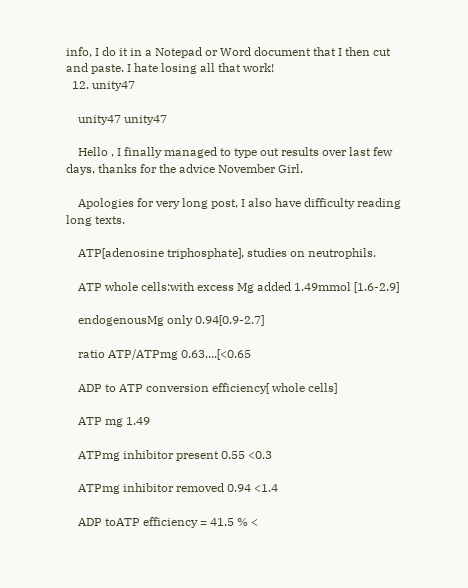info, I do it in a Notepad or Word document that I then cut and paste. I hate losing all that work!
  12. unity47

    unity47 unity47

    Hello , I finally managed to type out results over last few days, thanks for the advice November Girl.

    Apologies for very long post, I also have difficulty reading long texts.

    ATP[adenosine triphosphate], studies on neutrophils.

    ATP whole cells:with excess Mg added 1.49mmol [1.6-2.9]

    endogenousMg only 0.94[0.9-2.7]

    ratio ATP/ATPmg 0.63....[<0.65

    ADP to ATP conversion efficiency[ whole cells]

    ATP mg 1.49

    ATPmg inhibitor present 0.55 <0.3

    ATPmg inhibitor removed 0.94 <1.4

    ADP toATP efficiency = 41.5 % <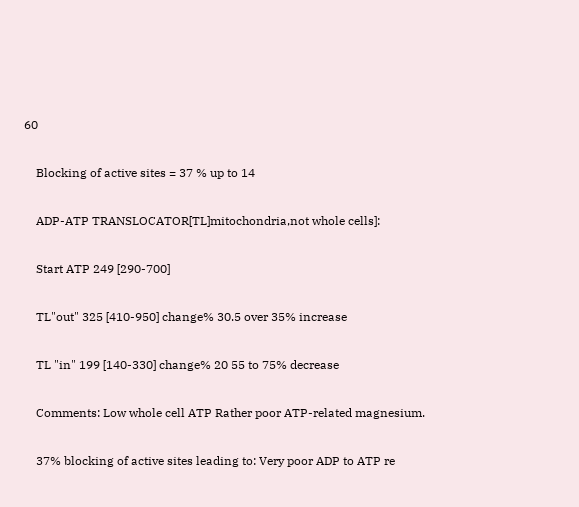60

    Blocking of active sites = 37 % up to 14

    ADP-ATP TRANSLOCATOR[TL]mitochondria,not whole cells]:

    Start ATP 249 [290-700]

    TL"out" 325 [410-950] change% 30.5 over 35% increase

    TL "in" 199 [140-330] change% 20 55 to 75% decrease

    Comments: Low whole cell ATP Rather poor ATP-related magnesium.

    37% blocking of active sites leading to: Very poor ADP to ATP re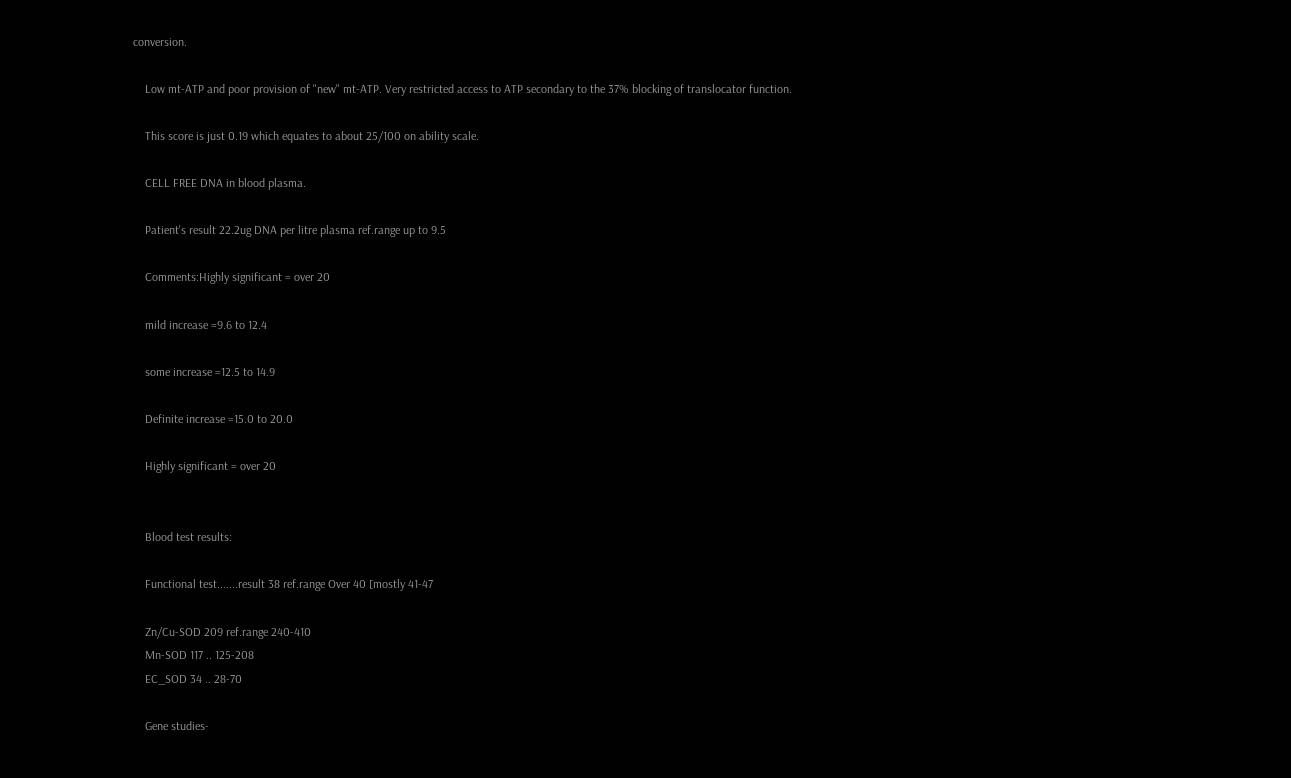conversion.

    Low mt-ATP and poor provision of "new" mt-ATP. Very restricted access to ATP secondary to the 37% blocking of translocator function.

    This score is just 0.19 which equates to about 25/100 on ability scale.

    CELL FREE DNA in blood plasma.

    Patient's result 22.2ug DNA per litre plasma ref.range up to 9.5

    Comments:Highly significant = over 20

    mild increase =9.6 to 12.4

    some increase =12.5 to 14.9

    Definite increase =15.0 to 20.0

    Highly significant = over 20


    Blood test results:

    Functional test.......result 38 ref.range Over 40 [mostly 41-47

    Zn/Cu-SOD 209 ref.range 240-410
    Mn-SOD 117 .. 125-208
    EC_SOD 34 .. 28-70

    Gene studies-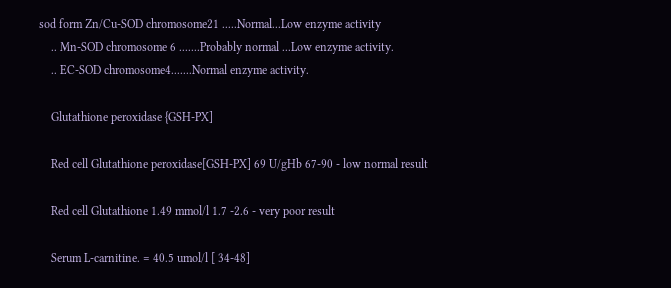sod form Zn/Cu-SOD chromosome21 .....Normal...Low enzyme activity
    .. Mn-SOD chromosome 6 .......Probably normal ...Low enzyme activity.
    .. EC-SOD chromosome4.......Normal enzyme activity.

    Glutathione peroxidase {GSH-PX]

    Red cell Glutathione peroxidase[GSH-PX] 69 U/gHb 67-90 - low normal result

    Red cell Glutathione 1.49 mmol/l 1.7 -2.6 - very poor result

    Serum L-carnitine. = 40.5 umol/l [ 34-48]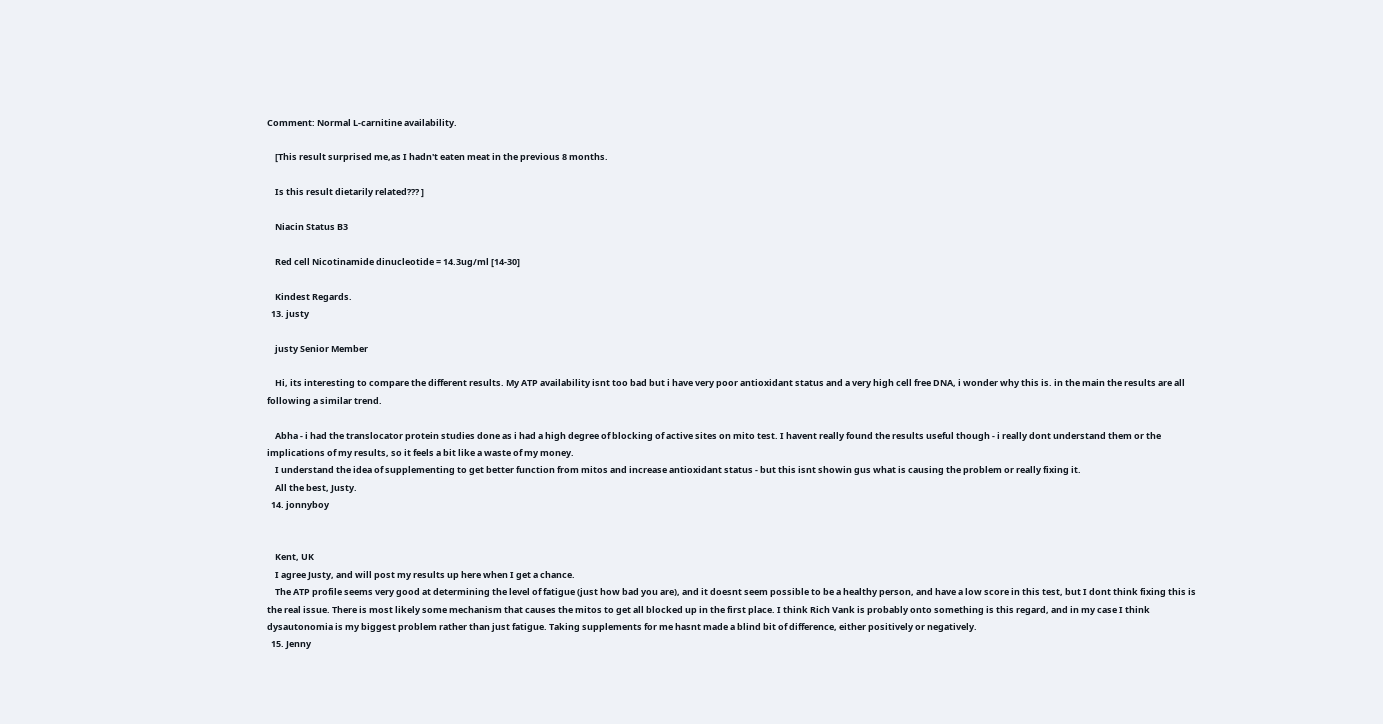Comment: Normal L-carnitine availability.

    [This result surprised me,as I hadn't eaten meat in the previous 8 months.

    Is this result dietarily related??? ]

    Niacin Status B3

    Red cell Nicotinamide dinucleotide = 14.3ug/ml [14-30]

    Kindest Regards.
  13. justy

    justy Senior Member

    Hi, its interesting to compare the different results. My ATP availability isnt too bad but i have very poor antioxidant status and a very high cell free DNA, i wonder why this is. in the main the results are all following a similar trend.

    Abha - i had the translocator protein studies done as i had a high degree of blocking of active sites on mito test. I havent really found the results useful though - i really dont understand them or the implications of my results, so it feels a bit like a waste of my money.
    I understand the idea of supplementing to get better function from mitos and increase antioxidant status - but this isnt showin gus what is causing the problem or really fixing it.
    All the best, Justy.
  14. jonnyboy


    Kent, UK
    I agree Justy, and will post my results up here when I get a chance.
    The ATP profile seems very good at determining the level of fatigue (just how bad you are), and it doesnt seem possible to be a healthy person, and have a low score in this test, but I dont think fixing this is the real issue. There is most likely some mechanism that causes the mitos to get all blocked up in the first place. I think Rich Vank is probably onto something is this regard, and in my case I think dysautonomia is my biggest problem rather than just fatigue. Taking supplements for me hasnt made a blind bit of difference, either positively or negatively.
  15. Jenny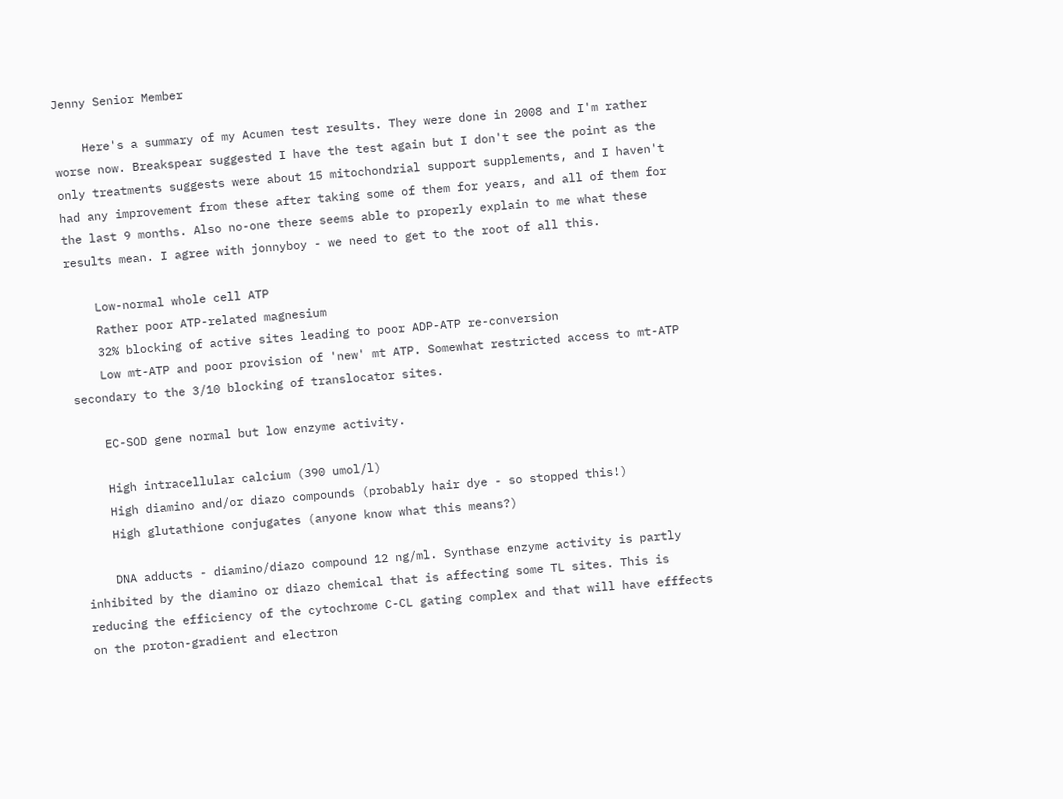Jenny Senior Member

    Here's a summary of my Acumen test results. They were done in 2008 and I'm rather worse now. Breakspear suggested I have the test again but I don't see the point as the only treatments suggests were about 15 mitochondrial support supplements, and I haven't had any improvement from these after taking some of them for years, and all of them for the last 9 months. Also no-one there seems able to properly explain to me what these results mean. I agree with jonnyboy - we need to get to the root of all this.

    Low-normal whole cell ATP
    Rather poor ATP-related magnesium
    32% blocking of active sites leading to poor ADP-ATP re-conversion
    Low mt-ATP and poor provision of 'new' mt ATP. Somewhat restricted access to mt-ATP secondary to the 3/10 blocking of translocator sites.

    EC-SOD gene normal but low enzyme activity.

    High intracellular calcium (390 umol/l)
    High diamino and/or diazo compounds (probably hair dye - so stopped this!)
    High glutathione conjugates (anyone know what this means?)

    DNA adducts - diamino/diazo compound 12 ng/ml. Synthase enzyme activity is partly inhibited by the diamino or diazo chemical that is affecting some TL sites. This is reducing the efficiency of the cytochrome C-CL gating complex and that will have efffects on the proton-gradient and electron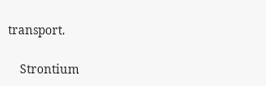transport.

    Strontium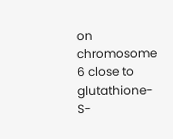on chromosome 6 close to glutathione-S-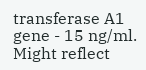transferase A1 gene - 15 ng/ml. Might reflect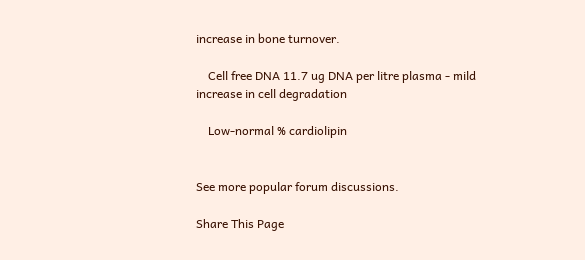increase in bone turnover.

    Cell free DNA 11.7 ug DNA per litre plasma - mild increase in cell degradation

    Low-normal % cardiolipin


See more popular forum discussions.

Share This Page